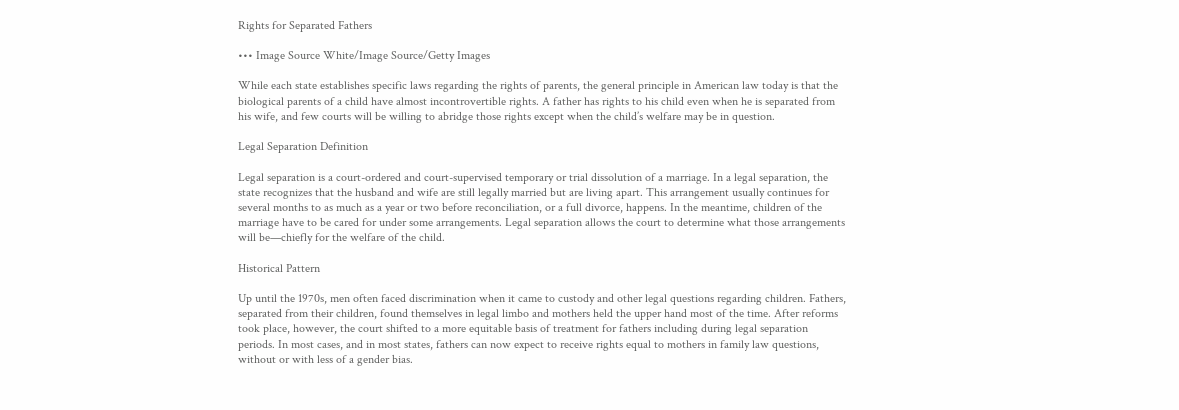Rights for Separated Fathers

••• Image Source White/Image Source/Getty Images

While each state establishes specific laws regarding the rights of parents, the general principle in American law today is that the biological parents of a child have almost incontrovertible rights. A father has rights to his child even when he is separated from his wife, and few courts will be willing to abridge those rights except when the child’s welfare may be in question.

Legal Separation Definition

Legal separation is a court-ordered and court-supervised temporary or trial dissolution of a marriage. In a legal separation, the state recognizes that the husband and wife are still legally married but are living apart. This arrangement usually continues for several months to as much as a year or two before reconciliation, or a full divorce, happens. In the meantime, children of the marriage have to be cared for under some arrangements. Legal separation allows the court to determine what those arrangements will be—chiefly for the welfare of the child.

Historical Pattern

Up until the 1970s, men often faced discrimination when it came to custody and other legal questions regarding children. Fathers, separated from their children, found themselves in legal limbo and mothers held the upper hand most of the time. After reforms took place, however, the court shifted to a more equitable basis of treatment for fathers including during legal separation periods. In most cases, and in most states, fathers can now expect to receive rights equal to mothers in family law questions, without or with less of a gender bias.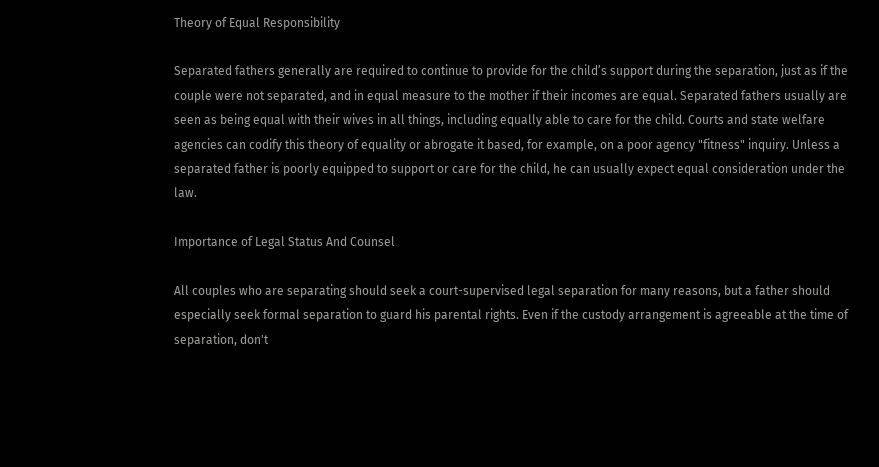Theory of Equal Responsibility

Separated fathers generally are required to continue to provide for the child’s support during the separation, just as if the couple were not separated, and in equal measure to the mother if their incomes are equal. Separated fathers usually are seen as being equal with their wives in all things, including equally able to care for the child. Courts and state welfare agencies can codify this theory of equality or abrogate it based, for example, on a poor agency "fitness" inquiry. Unless a separated father is poorly equipped to support or care for the child, he can usually expect equal consideration under the law.

Importance of Legal Status And Counsel

All couples who are separating should seek a court-supervised legal separation for many reasons, but a father should especially seek formal separation to guard his parental rights. Even if the custody arrangement is agreeable at the time of separation, don't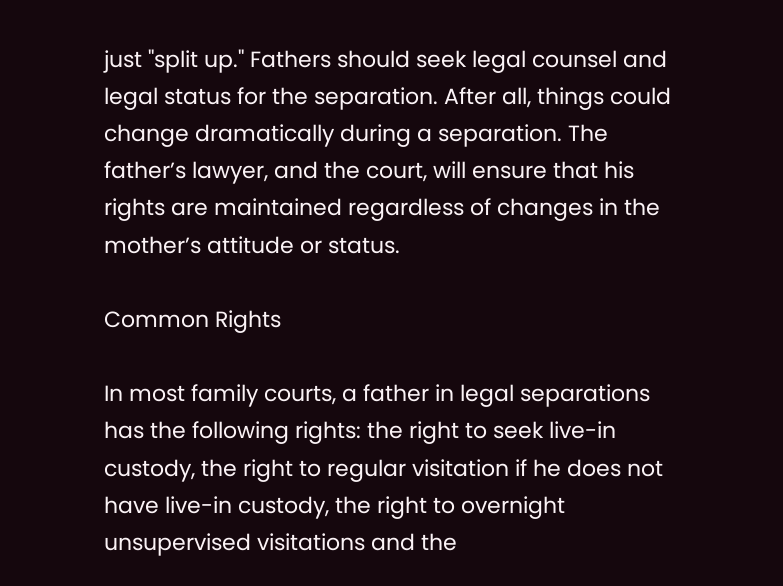just "split up." Fathers should seek legal counsel and legal status for the separation. After all, things could change dramatically during a separation. The father’s lawyer, and the court, will ensure that his rights are maintained regardless of changes in the mother’s attitude or status.

Common Rights

In most family courts, a father in legal separations has the following rights: the right to seek live-in custody, the right to regular visitation if he does not have live-in custody, the right to overnight unsupervised visitations and the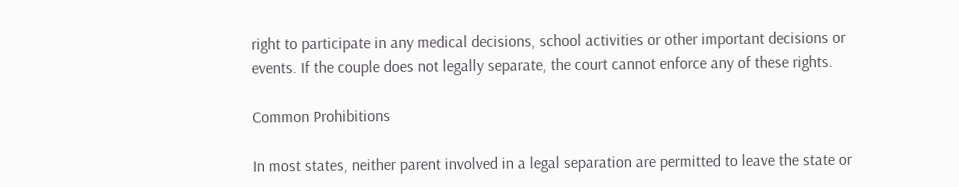right to participate in any medical decisions, school activities or other important decisions or events. If the couple does not legally separate, the court cannot enforce any of these rights.

Common Prohibitions

In most states, neither parent involved in a legal separation are permitted to leave the state or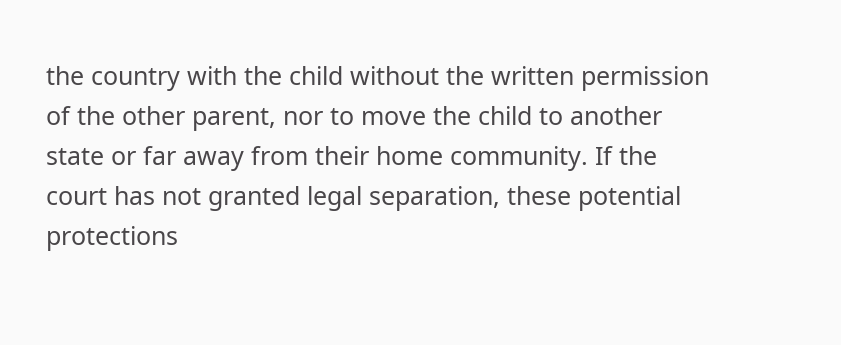the country with the child without the written permission of the other parent, nor to move the child to another state or far away from their home community. If the court has not granted legal separation, these potential protections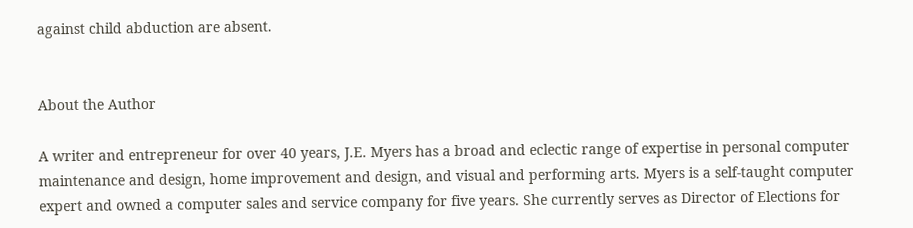against child abduction are absent.


About the Author

A writer and entrepreneur for over 40 years, J.E. Myers has a broad and eclectic range of expertise in personal computer maintenance and design, home improvement and design, and visual and performing arts. Myers is a self-taught computer expert and owned a computer sales and service company for five years. She currently serves as Director of Elections for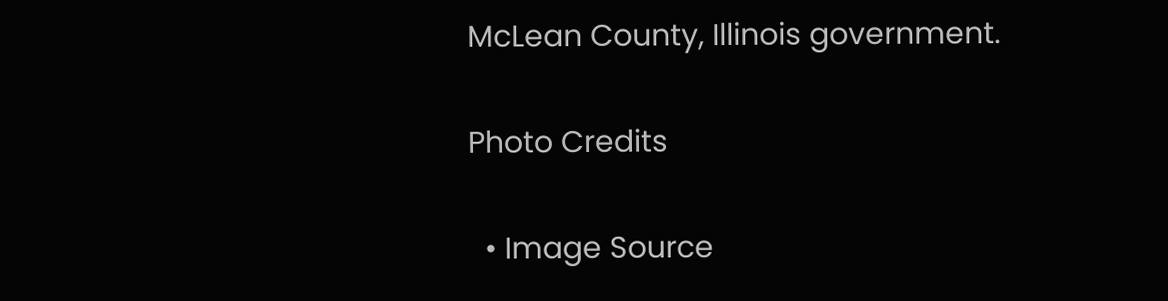McLean County, Illinois government.

Photo Credits

  • Image Source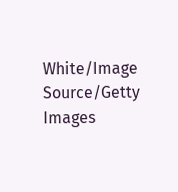White/Image Source/Getty Images